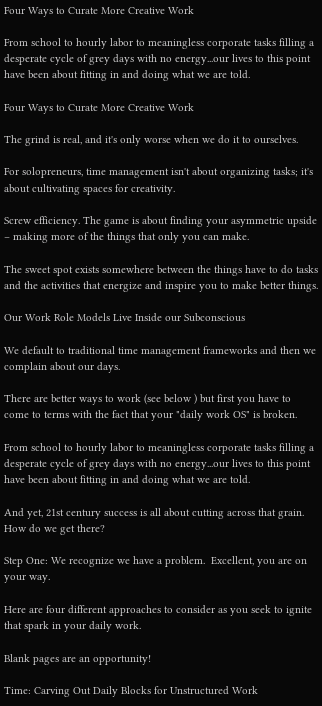Four Ways to Curate More Creative Work

From school to hourly labor to meaningless corporate tasks filling a desperate cycle of grey days with no energy...our lives to this point have been about fitting in and doing what we are told.

Four Ways to Curate More Creative Work

The grind is real, and it's only worse when we do it to ourselves.

For solopreneurs, time management isn't about organizing tasks; it's about cultivating spaces for creativity.

Screw efficiency. The game is about finding your asymmetric upside – making more of the things that only you can make.

The sweet spot exists somewhere between the things have to do tasks and the activities that energize and inspire you to make better things.

Our Work Role Models Live Inside our Subconscious

We default to traditional time management frameworks and then we complain about our days.

There are better ways to work (see below ) but first you have to come to terms with the fact that your "daily work OS" is broken.

From school to hourly labor to meaningless corporate tasks filling a desperate cycle of grey days with no energy...our lives to this point have been about fitting in and doing what we are told.

And yet, 21st century success is all about cutting across that grain. How do we get there?

Step One: We recognize we have a problem.  Excellent, you are on your way.

Here are four different approaches to consider as you seek to ignite that spark in your daily work.

Blank pages are an opportunity!

Time: Carving Out Daily Blocks for Unstructured Work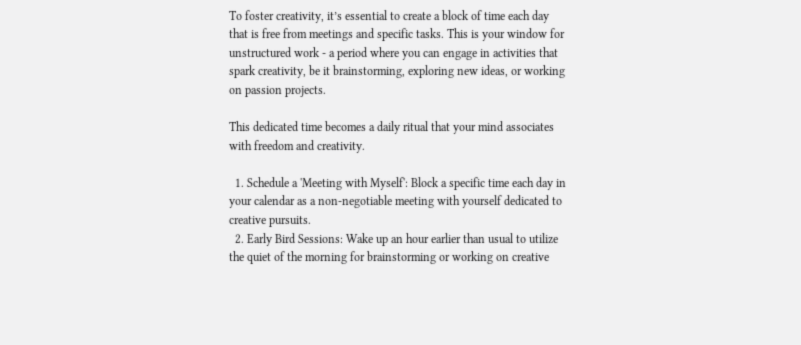To foster creativity, it’s essential to create a block of time each day that is free from meetings and specific tasks. This is your window for unstructured work - a period where you can engage in activities that spark creativity, be it brainstorming, exploring new ideas, or working on passion projects.

This dedicated time becomes a daily ritual that your mind associates with freedom and creativity.

  1. Schedule a 'Meeting with Myself': Block a specific time each day in your calendar as a non-negotiable meeting with yourself dedicated to creative pursuits.
  2. Early Bird Sessions: Wake up an hour earlier than usual to utilize the quiet of the morning for brainstorming or working on creative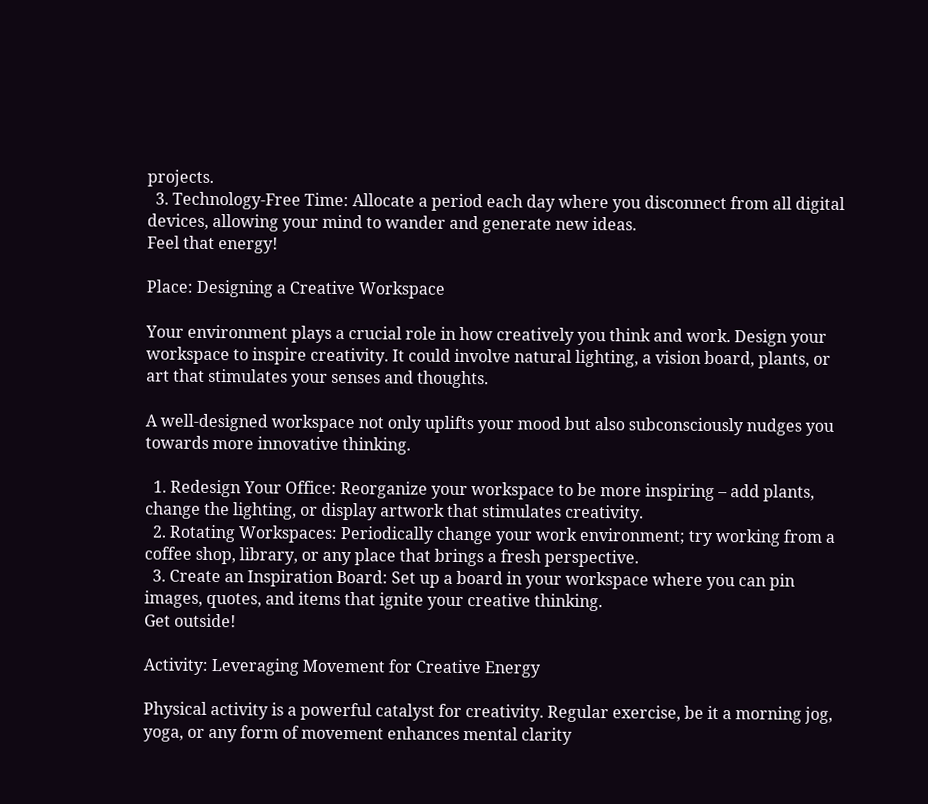projects.
  3. Technology-Free Time: Allocate a period each day where you disconnect from all digital devices, allowing your mind to wander and generate new ideas.
Feel that energy!

Place: Designing a Creative Workspace

Your environment plays a crucial role in how creatively you think and work. Design your workspace to inspire creativity. It could involve natural lighting, a vision board, plants, or art that stimulates your senses and thoughts.

A well-designed workspace not only uplifts your mood but also subconsciously nudges you towards more innovative thinking.

  1. Redesign Your Office: Reorganize your workspace to be more inspiring – add plants, change the lighting, or display artwork that stimulates creativity.
  2. Rotating Workspaces: Periodically change your work environment; try working from a coffee shop, library, or any place that brings a fresh perspective.
  3. Create an Inspiration Board: Set up a board in your workspace where you can pin images, quotes, and items that ignite your creative thinking.
Get outside!

Activity: Leveraging Movement for Creative Energy

Physical activity is a powerful catalyst for creativity. Regular exercise, be it a morning jog, yoga, or any form of movement enhances mental clarity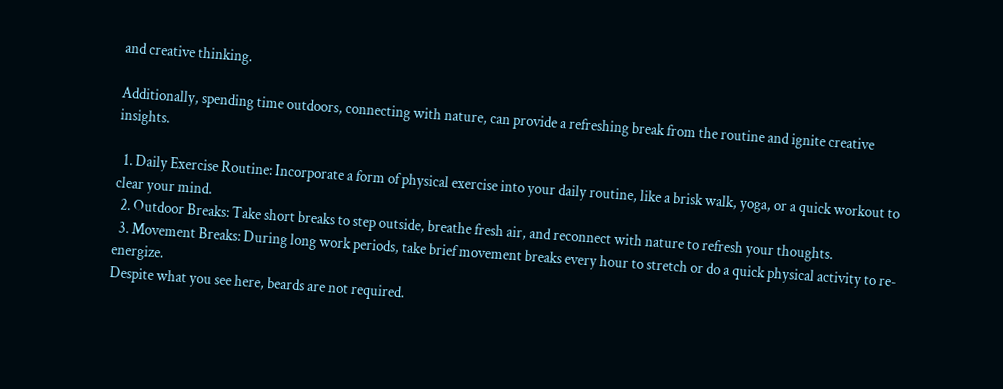and creative thinking.

Additionally, spending time outdoors, connecting with nature, can provide a refreshing break from the routine and ignite creative insights.

  1. Daily Exercise Routine: Incorporate a form of physical exercise into your daily routine, like a brisk walk, yoga, or a quick workout to clear your mind.
  2. Outdoor Breaks: Take short breaks to step outside, breathe fresh air, and reconnect with nature to refresh your thoughts.
  3. Movement Breaks: During long work periods, take brief movement breaks every hour to stretch or do a quick physical activity to re-energize.
Despite what you see here, beards are not required.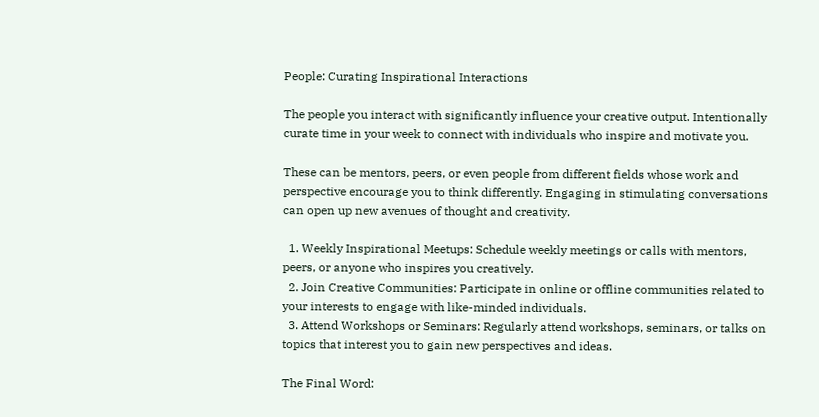People: Curating Inspirational Interactions

The people you interact with significantly influence your creative output. Intentionally curate time in your week to connect with individuals who inspire and motivate you.

These can be mentors, peers, or even people from different fields whose work and perspective encourage you to think differently. Engaging in stimulating conversations can open up new avenues of thought and creativity.

  1. Weekly Inspirational Meetups: Schedule weekly meetings or calls with mentors, peers, or anyone who inspires you creatively.
  2. Join Creative Communities: Participate in online or offline communities related to your interests to engage with like-minded individuals.
  3. Attend Workshops or Seminars: Regularly attend workshops, seminars, or talks on topics that interest you to gain new perspectives and ideas.

The Final Word: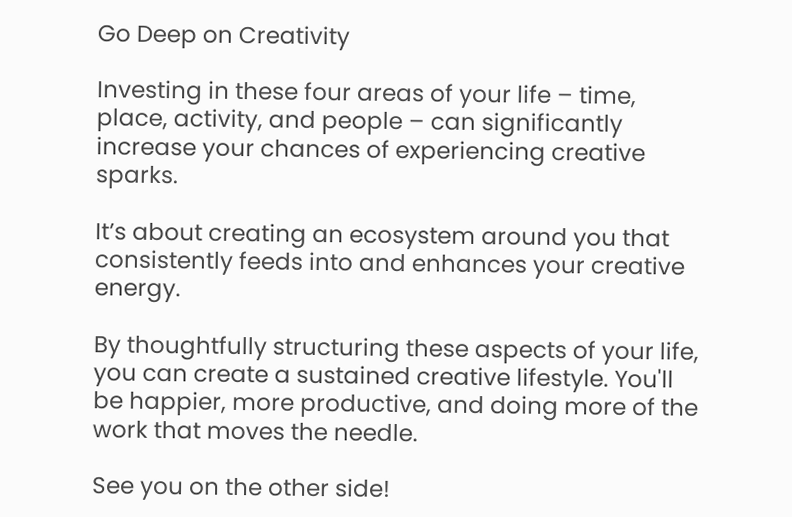Go Deep on Creativity

Investing in these four areas of your life – time, place, activity, and people – can significantly increase your chances of experiencing creative sparks.

It’s about creating an ecosystem around you that consistently feeds into and enhances your creative energy.

By thoughtfully structuring these aspects of your life, you can create a sustained creative lifestyle. You'll be happier, more productive, and doing more of the work that moves the needle.

See you on the other side!